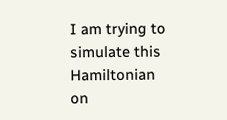I am trying to simulate this Hamiltonian on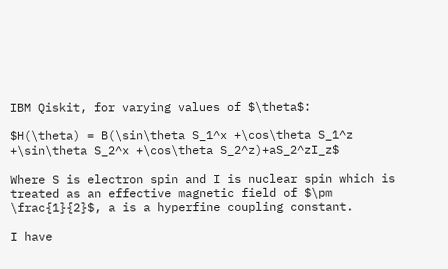IBM Qiskit, for varying values of $\theta$:

$H(\theta) = B(\sin\theta S_1^x +\cos\theta S_1^z +\sin\theta S_2^x +\cos\theta S_2^z)+aS_2^zI_z$

Where S is electron spin and I is nuclear spin which is treated as an effective magnetic field of $\pm \frac{1}{2}$, a is a hyperfine coupling constant.

I have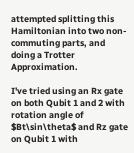attempted splitting this Hamiltonian into two non-commuting parts, and doing a Trotter Approximation.

I've tried using an Rx gate on both Qubit 1 and 2 with rotation angle of $Bt\sin\theta$ and Rz gate on Qubit 1 with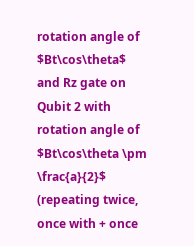rotation angle of $Bt\cos\theta$ and Rz gate on Qubit 2 with rotation angle of $Bt\cos\theta \pm \frac{a}{2}$ (repeating twice, once with + once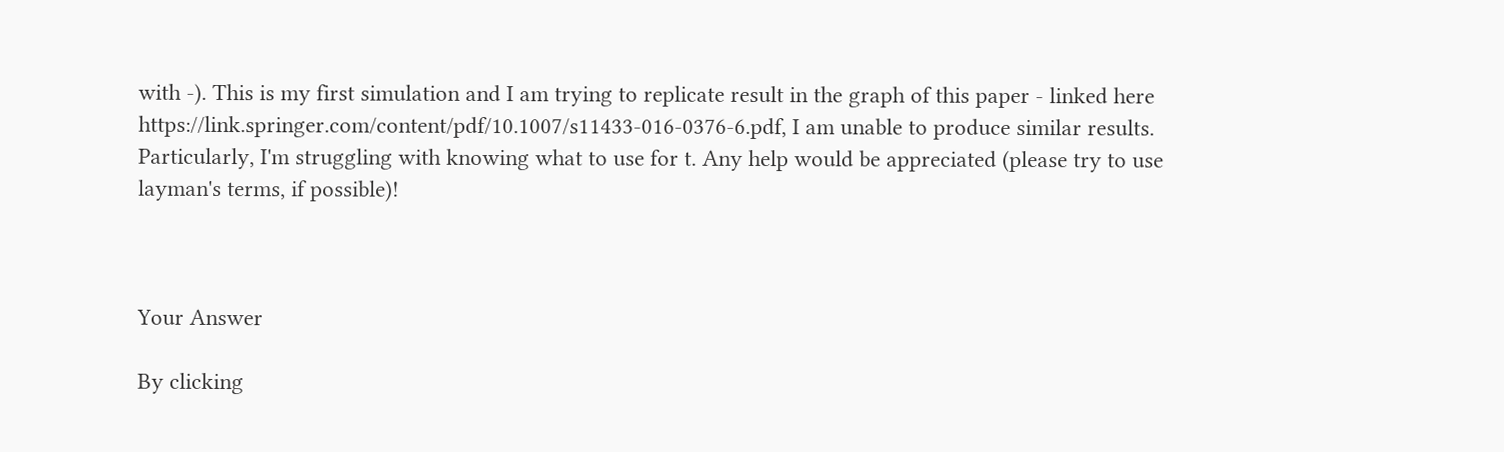with -). This is my first simulation and I am trying to replicate result in the graph of this paper - linked here https://link.springer.com/content/pdf/10.1007/s11433-016-0376-6.pdf, I am unable to produce similar results. Particularly, I'm struggling with knowing what to use for t. Any help would be appreciated (please try to use layman's terms, if possible)!



Your Answer

By clicking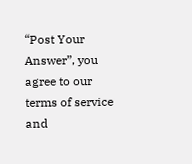“Post Your Answer”, you agree to our terms of service and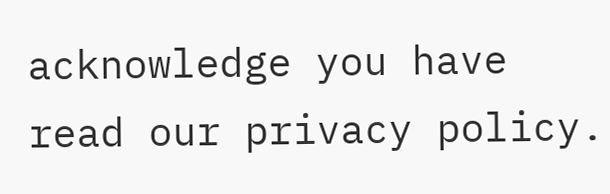acknowledge you have read our privacy policy.